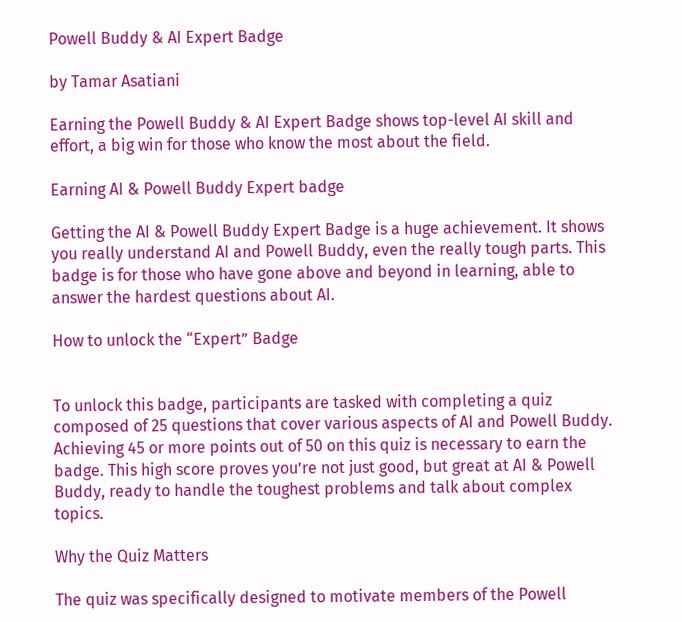Powell Buddy & AI Expert Badge

by Tamar Asatiani

Earning the Powell Buddy & AI Expert Badge shows top-level AI skill and effort, a big win for those who know the most about the field.

Earning AI & Powell Buddy Expert badge

Getting the AI & Powell Buddy Expert Badge is a huge achievement. It shows you really understand AI and Powell Buddy, even the really tough parts. This badge is for those who have gone above and beyond in learning, able to answer the hardest questions about AI.

How to unlock the “Expert” Badge


To unlock this badge, participants are tasked with completing a quiz composed of 25 questions that cover various aspects of AI and Powell Buddy. Achieving 45 or more points out of 50 on this quiz is necessary to earn the badge. This high score proves you’re not just good, but great at AI & Powell Buddy, ready to handle the toughest problems and talk about complex topics.

Why the Quiz Matters

The quiz was specifically designed to motivate members of the Powell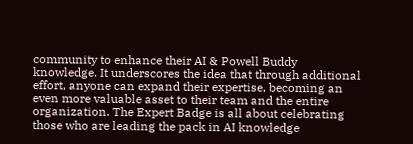community to enhance their AI & Powell Buddy knowledge. It underscores the idea that through additional effort, anyone can expand their expertise, becoming an even more valuable asset to their team and the entire organization. The Expert Badge is all about celebrating those who are leading the pack in AI knowledge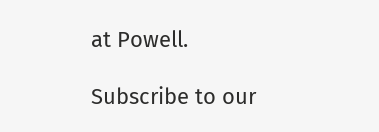at Powell.

Subscribe to our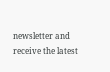newsletter and receive the latest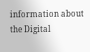information about the Digital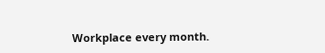Workplace every month.